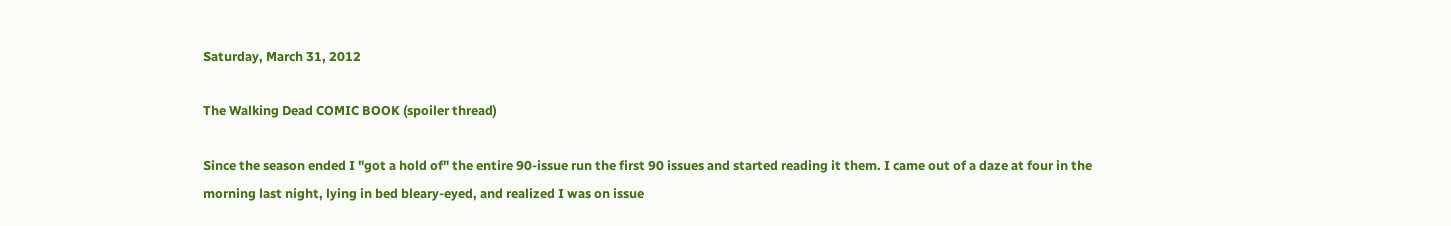Saturday, March 31, 2012

The Walking Dead COMIC BOOK (spoiler thread)

Since the season ended I "got a hold of" the entire 90-issue run the first 90 issues and started reading it them. I came out of a daze at four in the morning last night, lying in bed bleary-eyed, and realized I was on issue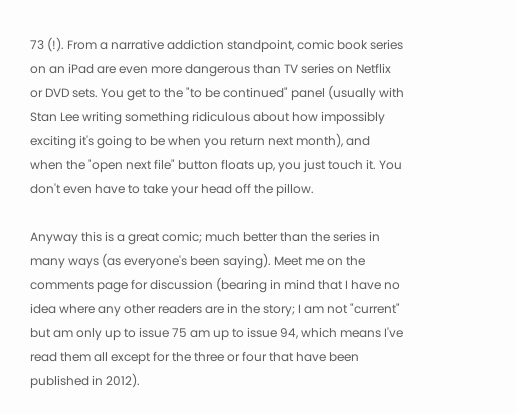73 (!). From a narrative addiction standpoint, comic book series on an iPad are even more dangerous than TV series on Netflix or DVD sets. You get to the "to be continued" panel (usually with Stan Lee writing something ridiculous about how impossibly exciting it's going to be when you return next month), and when the "open next file" button floats up, you just touch it. You don't even have to take your head off the pillow.

Anyway this is a great comic; much better than the series in many ways (as everyone's been saying). Meet me on the comments page for discussion (bearing in mind that I have no idea where any other readers are in the story; I am not "current" but am only up to issue 75 am up to issue 94, which means I've read them all except for the three or four that have been published in 2012).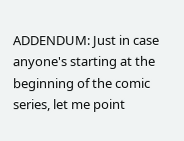ADDENDUM: Just in case anyone's starting at the beginning of the comic series, let me point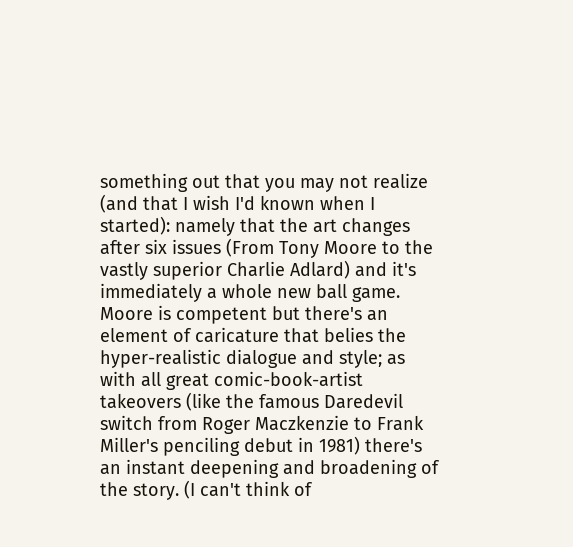something out that you may not realize (and that I wish I'd known when I started): namely that the art changes after six issues (From Tony Moore to the vastly superior Charlie Adlard) and it's immediately a whole new ball game. Moore is competent but there's an element of caricature that belies the hyper-realistic dialogue and style; as with all great comic-book-artist takeovers (like the famous Daredevil switch from Roger Maczkenzie to Frank Miller's penciling debut in 1981) there's an instant deepening and broadening of the story. (I can't think of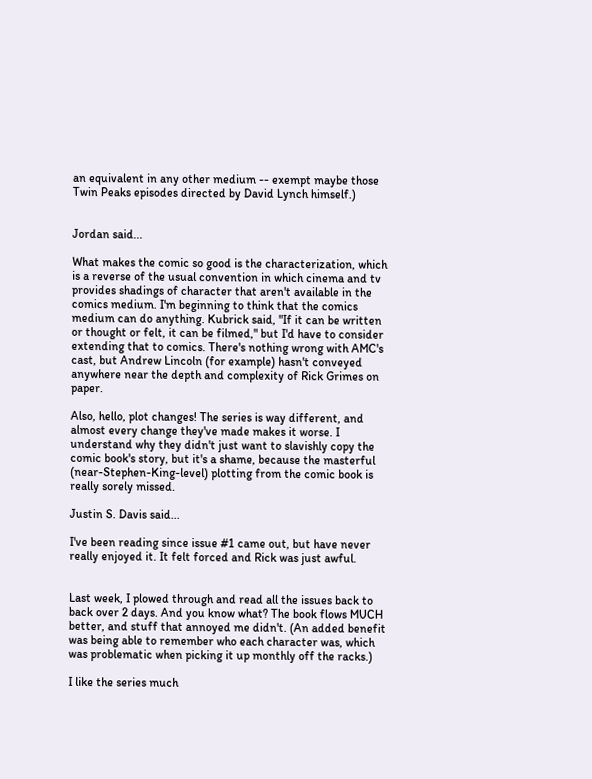an equivalent in any other medium -- exempt maybe those Twin Peaks episodes directed by David Lynch himself.)


Jordan said...

What makes the comic so good is the characterization, which is a reverse of the usual convention in which cinema and tv provides shadings of character that aren't available in the comics medium. I'm beginning to think that the comics medium can do anything. Kubrick said, "If it can be written or thought or felt, it can be filmed," but I'd have to consider extending that to comics. There's nothing wrong with AMC's cast, but Andrew Lincoln (for example) hasn't conveyed anywhere near the depth and complexity of Rick Grimes on paper.

Also, hello, plot changes! The series is way different, and almost every change they've made makes it worse. I understand why they didn't just want to slavishly copy the comic book's story, but it's a shame, because the masterful (near-Stephen-King-level) plotting from the comic book is really sorely missed.

Justin S. Davis said...

I've been reading since issue #1 came out, but have never really enjoyed it. It felt forced and Rick was just awful.


Last week, I plowed through and read all the issues back to back over 2 days. And you know what? The book flows MUCH better, and stuff that annoyed me didn't. (An added benefit was being able to remember who each character was, which was problematic when picking it up monthly off the racks.)

I like the series much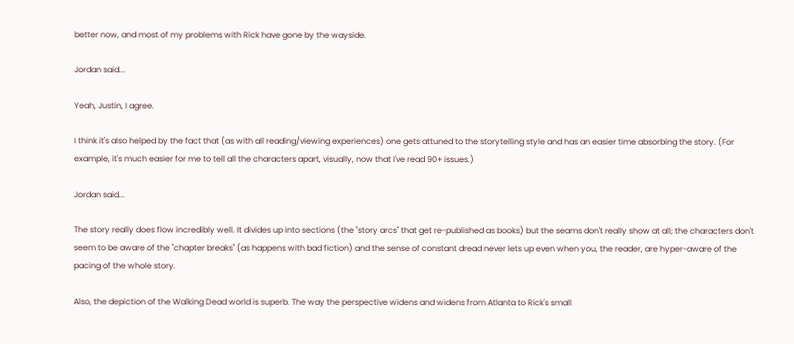better now, and most of my problems with Rick have gone by the wayside.

Jordan said...

Yeah, Justin, I agree.

I think it's also helped by the fact that (as with all reading/viewing experiences) one gets attuned to the storytelling style and has an easier time absorbing the story. (For example, it's much easier for me to tell all the characters apart, visually, now that I've read 90+ issues.)

Jordan said...

The story really does flow incredibly well. It divides up into sections (the "story arcs" that get re-published as books) but the seams don't really show at all; the characters don't seem to be aware of the "chapter breaks" (as happens with bad fiction) and the sense of constant dread never lets up even when you, the reader, are hyper-aware of the pacing of the whole story.

Also, the depiction of the Walking Dead world is superb. The way the perspective widens and widens from Atlanta to Rick's small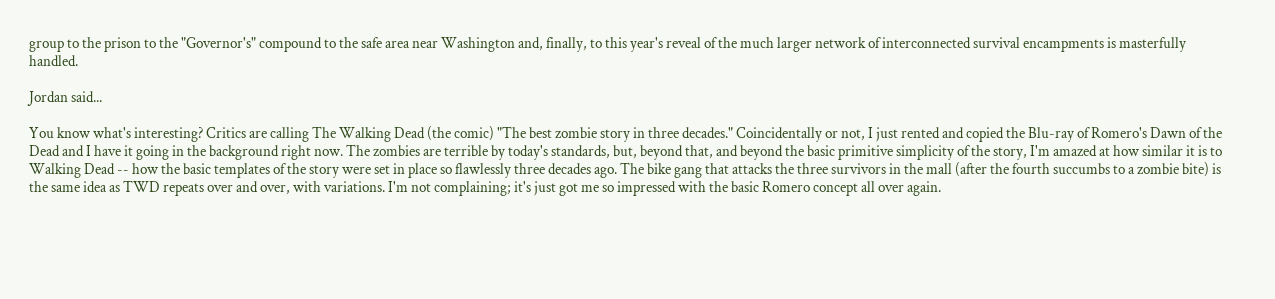group to the prison to the "Governor's" compound to the safe area near Washington and, finally, to this year's reveal of the much larger network of interconnected survival encampments is masterfully handled.

Jordan said...

You know what's interesting? Critics are calling The Walking Dead (the comic) "The best zombie story in three decades." Coincidentally or not, I just rented and copied the Blu-ray of Romero's Dawn of the Dead and I have it going in the background right now. The zombies are terrible by today's standards, but, beyond that, and beyond the basic primitive simplicity of the story, I'm amazed at how similar it is to Walking Dead -- how the basic templates of the story were set in place so flawlessly three decades ago. The bike gang that attacks the three survivors in the mall (after the fourth succumbs to a zombie bite) is the same idea as TWD repeats over and over, with variations. I'm not complaining; it's just got me so impressed with the basic Romero concept all over again.